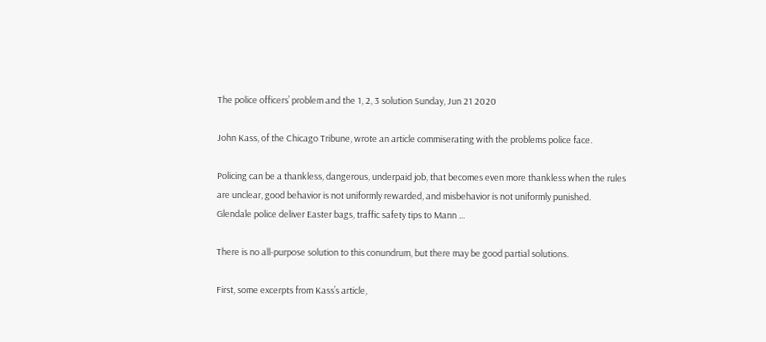The police officers’ problem and the 1, 2, 3 solution Sunday, Jun 21 2020

John Kass, of the Chicago Tribune, wrote an article commiserating with the problems police face.

Policing can be a thankless, dangerous, underpaid job, that becomes even more thankless when the rules are unclear, good behavior is not uniformly rewarded, and misbehavior is not uniformly punished. Glendale police deliver Easter bags, traffic safety tips to Mann ...

There is no all-purpose solution to this conundrum, but there may be good partial solutions.

First, some excerpts from Kass’s article,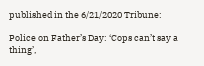published in the 6/21/2020 Tribune:

Police on Father’s Day: ‘Cops can’t say a thing’,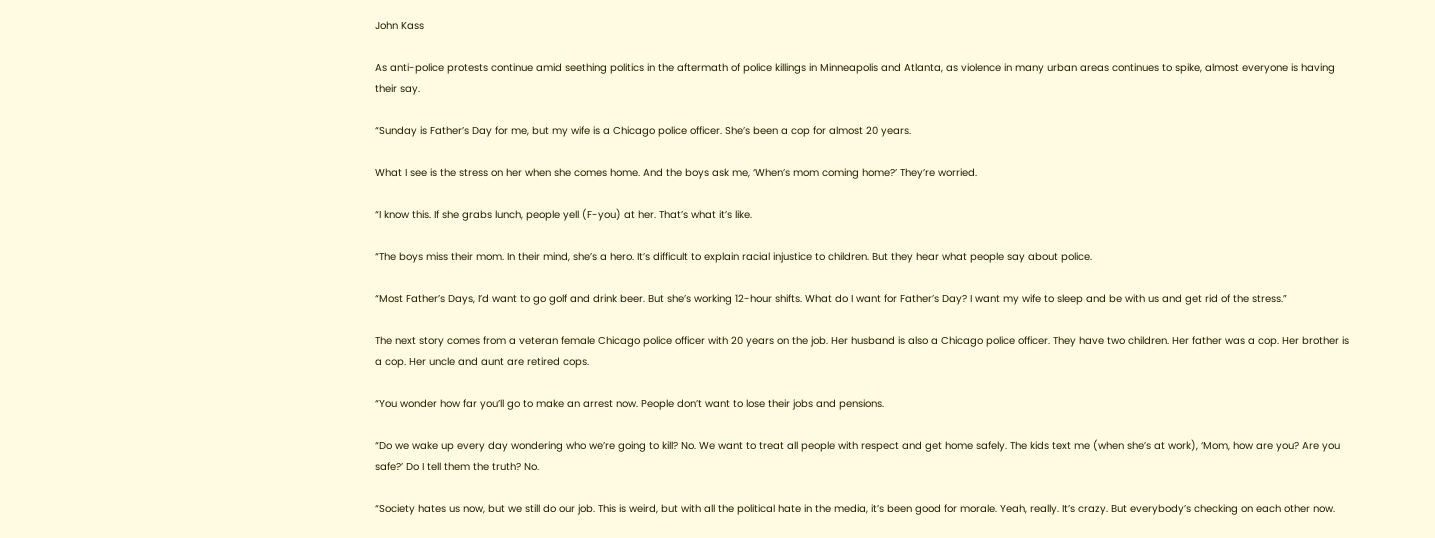John Kass

As anti-police protests continue amid seething politics in the aftermath of police killings in Minneapolis and Atlanta, as violence in many urban areas continues to spike, almost everyone is having their say.

“Sunday is Father’s Day for me, but my wife is a Chicago police officer. She’s been a cop for almost 20 years.

What I see is the stress on her when she comes home. And the boys ask me, ‘When’s mom coming home?’ They’re worried.

“I know this. If she grabs lunch, people yell (F-you) at her. That’s what it’s like.

“The boys miss their mom. In their mind, she’s a hero. It’s difficult to explain racial injustice to children. But they hear what people say about police.

“Most Father’s Days, I’d want to go golf and drink beer. But she’s working 12-hour shifts. What do I want for Father’s Day? I want my wife to sleep and be with us and get rid of the stress.”

The next story comes from a veteran female Chicago police officer with 20 years on the job. Her husband is also a Chicago police officer. They have two children. Her father was a cop. Her brother is a cop. Her uncle and aunt are retired cops.

“You wonder how far you’ll go to make an arrest now. People don’t want to lose their jobs and pensions.

“Do we wake up every day wondering who we’re going to kill? No. We want to treat all people with respect and get home safely. The kids text me (when she’s at work), ‘Mom, how are you? Are you safe?’ Do I tell them the truth? No.

“Society hates us now, but we still do our job. This is weird, but with all the political hate in the media, it’s been good for morale. Yeah, really. It’s crazy. But everybody’s checking on each other now.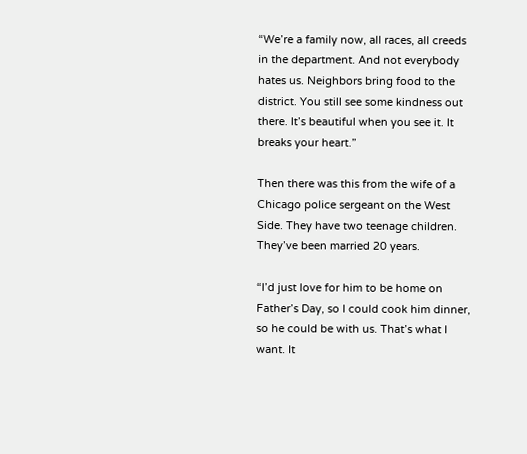“We’re a family now, all races, all creeds in the department. And not everybody hates us. Neighbors bring food to the district. You still see some kindness out there. It’s beautiful when you see it. It breaks your heart.”

Then there was this from the wife of a Chicago police sergeant on the West Side. They have two teenage children. They’ve been married 20 years.

“I’d just love for him to be home on Father’s Day, so I could cook him dinner, so he could be with us. That’s what I want. It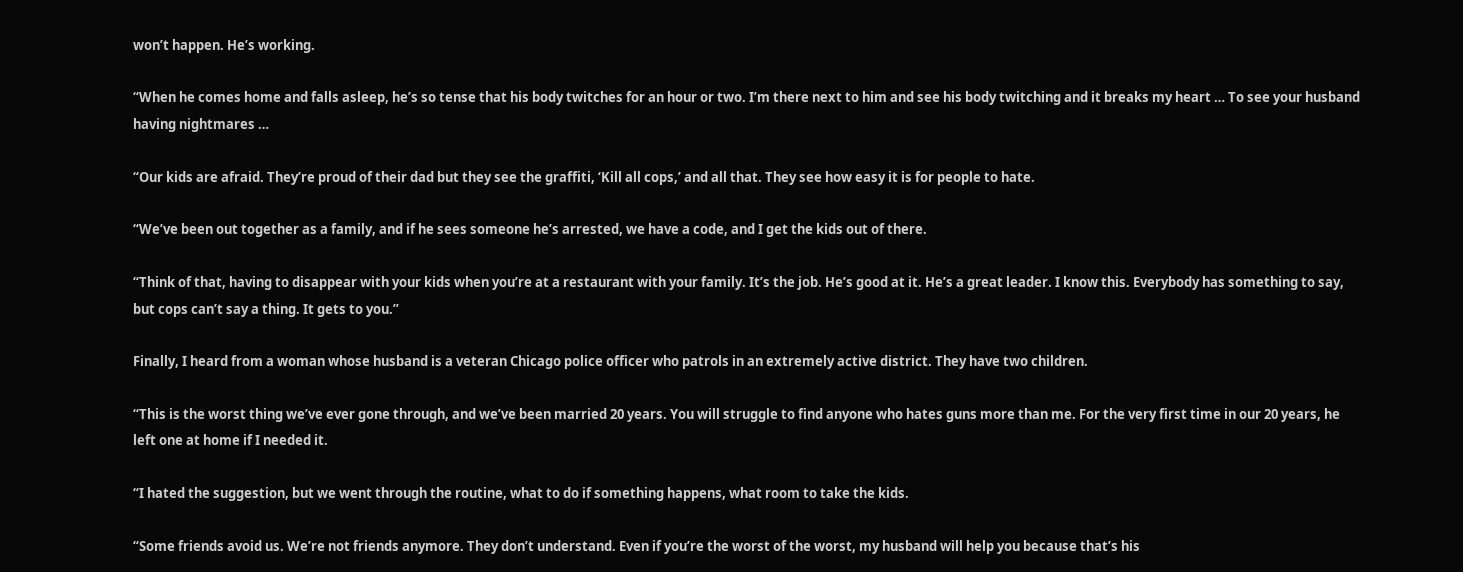won’t happen. He’s working.

“When he comes home and falls asleep, he’s so tense that his body twitches for an hour or two. I’m there next to him and see his body twitching and it breaks my heart … To see your husband having nightmares …

“Our kids are afraid. They’re proud of their dad but they see the graffiti, ‘Kill all cops,’ and all that. They see how easy it is for people to hate.

“We’ve been out together as a family, and if he sees someone he’s arrested, we have a code, and I get the kids out of there.

“Think of that, having to disappear with your kids when you’re at a restaurant with your family. It’s the job. He’s good at it. He’s a great leader. I know this. Everybody has something to say, but cops can’t say a thing. It gets to you.”

Finally, I heard from a woman whose husband is a veteran Chicago police officer who patrols in an extremely active district. They have two children.

“This is the worst thing we’ve ever gone through, and we’ve been married 20 years. You will struggle to find anyone who hates guns more than me. For the very first time in our 20 years, he left one at home if I needed it.

“I hated the suggestion, but we went through the routine, what to do if something happens, what room to take the kids.

“Some friends avoid us. We’re not friends anymore. They don’t understand. Even if you’re the worst of the worst, my husband will help you because that’s his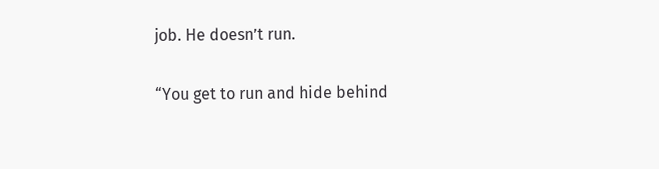job. He doesn’t run.

“You get to run and hide behind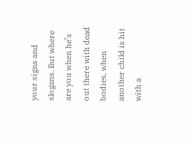your signs and slogans. But where are you when he’s out there with dead bodies, when another child is hit with a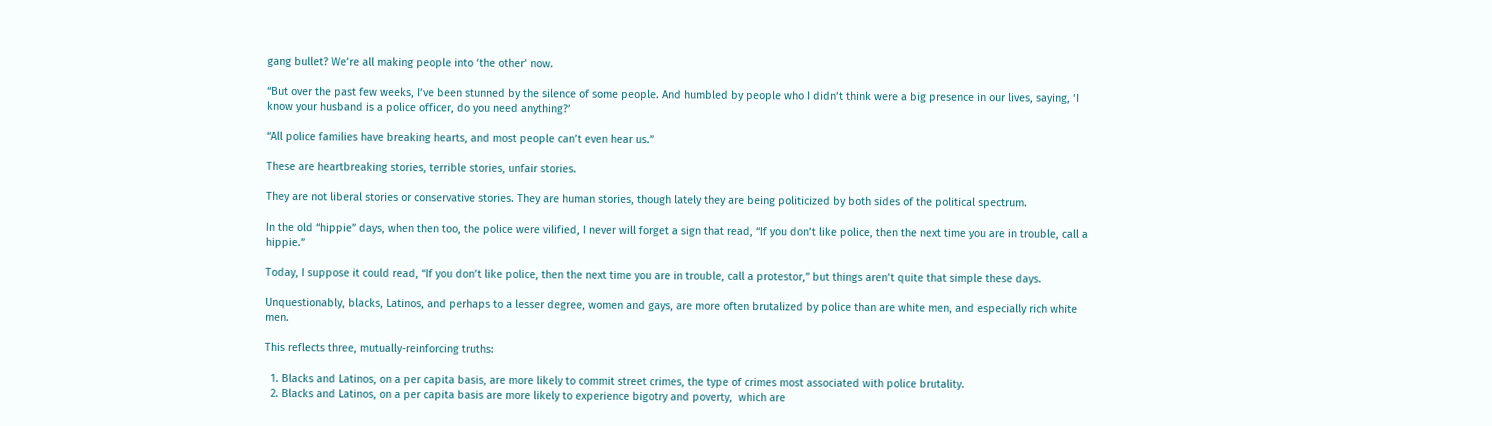gang bullet? We’re all making people into ‘the other’ now.

“But over the past few weeks, I’ve been stunned by the silence of some people. And humbled by people who I didn’t think were a big presence in our lives, saying, ‘I know your husband is a police officer, do you need anything?’

“All police families have breaking hearts, and most people can’t even hear us.”

These are heartbreaking stories, terrible stories, unfair stories.

They are not liberal stories or conservative stories. They are human stories, though lately they are being politicized by both sides of the political spectrum.

In the old “hippie” days, when then too, the police were vilified, I never will forget a sign that read, “If you don’t like police, then the next time you are in trouble, call a hippie.”

Today, I suppose it could read, “If you don’t like police, then the next time you are in trouble, call a protestor,” but things aren’t quite that simple these days.

Unquestionably, blacks, Latinos, and perhaps to a lesser degree, women and gays, are more often brutalized by police than are white men, and especially rich white men.

This reflects three, mutually-reinforcing truths:

  1. Blacks and Latinos, on a per capita basis, are more likely to commit street crimes, the type of crimes most associated with police brutality.
  2. Blacks and Latinos, on a per capita basis are more likely to experience bigotry and poverty,  which are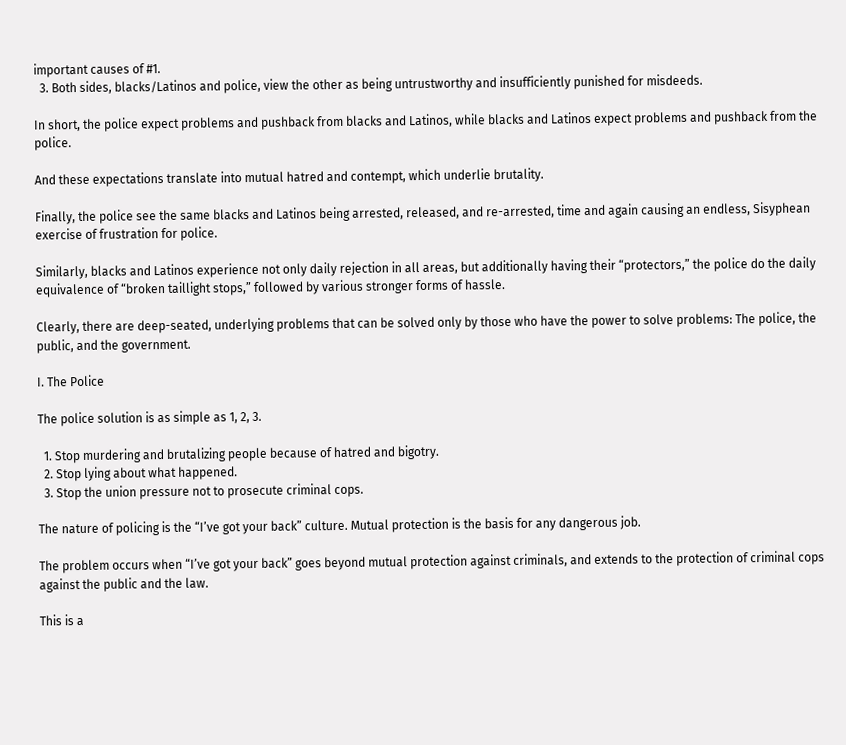important causes of #1.
  3. Both sides, blacks/Latinos and police, view the other as being untrustworthy and insufficiently punished for misdeeds.

In short, the police expect problems and pushback from blacks and Latinos, while blacks and Latinos expect problems and pushback from the police.

And these expectations translate into mutual hatred and contempt, which underlie brutality.

Finally, the police see the same blacks and Latinos being arrested, released, and re-arrested, time and again causing an endless, Sisyphean exercise of frustration for police.

Similarly, blacks and Latinos experience not only daily rejection in all areas, but additionally having their “protectors,” the police do the daily equivalence of “broken taillight stops,” followed by various stronger forms of hassle.

Clearly, there are deep-seated, underlying problems that can be solved only by those who have the power to solve problems: The police, the public, and the government.

I. The Police

The police solution is as simple as 1, 2, 3.

  1. Stop murdering and brutalizing people because of hatred and bigotry.
  2. Stop lying about what happened.
  3. Stop the union pressure not to prosecute criminal cops.

The nature of policing is the “I’ve got your back” culture. Mutual protection is the basis for any dangerous job.

The problem occurs when “I’ve got your back” goes beyond mutual protection against criminals, and extends to the protection of criminal cops against the public and the law.

This is a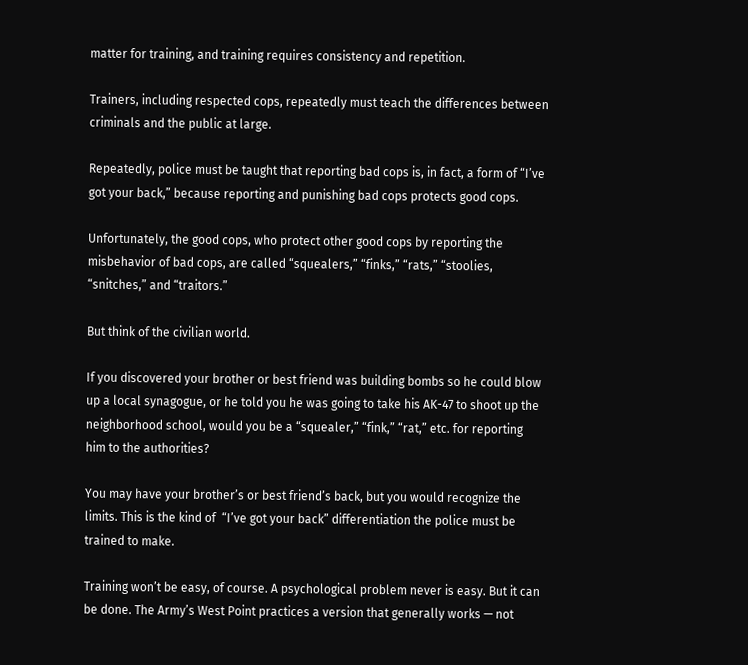matter for training, and training requires consistency and repetition.

Trainers, including respected cops, repeatedly must teach the differences between criminals and the public at large.

Repeatedly, police must be taught that reporting bad cops is, in fact, a form of “I’ve got your back,” because reporting and punishing bad cops protects good cops.

Unfortunately, the good cops, who protect other good cops by reporting the misbehavior of bad cops, are called “squealers,” “finks,” “rats,” “stoolies, “snitches,” and “traitors.”

But think of the civilian world.

If you discovered your brother or best friend was building bombs so he could blow up a local synagogue, or he told you he was going to take his AK-47 to shoot up the neighborhood school, would you be a “squealer,” “fink,” “rat,” etc. for reporting him to the authorities?

You may have your brother’s or best friend’s back, but you would recognize the limits. This is the kind of  “I’ve got your back” differentiation the police must be trained to make.

Training won’t be easy, of course. A psychological problem never is easy. But it can be done. The Army’s West Point practices a version that generally works — not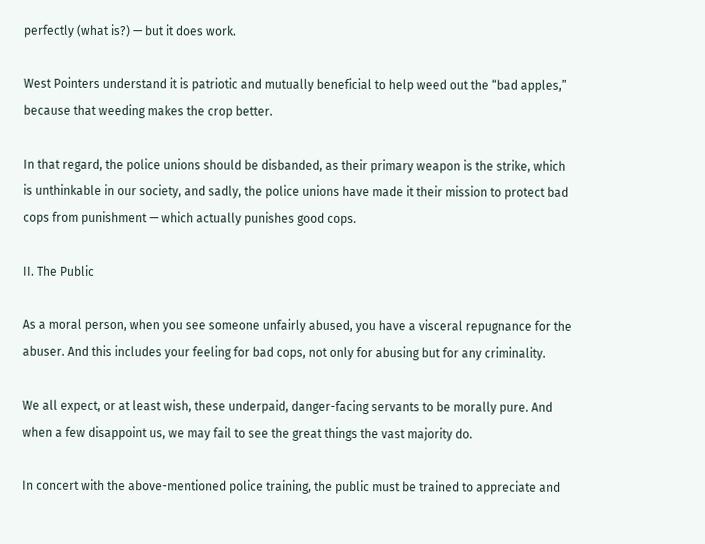perfectly (what is?) — but it does work.

West Pointers understand it is patriotic and mutually beneficial to help weed out the “bad apples,” because that weeding makes the crop better.

In that regard, the police unions should be disbanded, as their primary weapon is the strike, which is unthinkable in our society, and sadly, the police unions have made it their mission to protect bad cops from punishment — which actually punishes good cops.

II. The Public

As a moral person, when you see someone unfairly abused, you have a visceral repugnance for the abuser. And this includes your feeling for bad cops, not only for abusing but for any criminality.

We all expect, or at least wish, these underpaid, danger-facing servants to be morally pure. And when a few disappoint us, we may fail to see the great things the vast majority do.

In concert with the above-mentioned police training, the public must be trained to appreciate and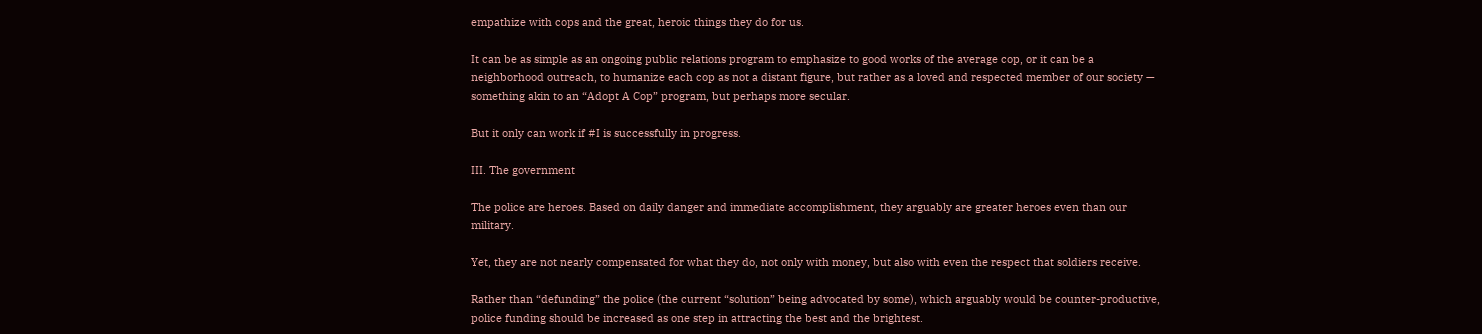empathize with cops and the great, heroic things they do for us.

It can be as simple as an ongoing public relations program to emphasize to good works of the average cop, or it can be a neighborhood outreach, to humanize each cop as not a distant figure, but rather as a loved and respected member of our society — something akin to an “Adopt A Cop” program, but perhaps more secular.

But it only can work if #I is successfully in progress.

III. The government

The police are heroes. Based on daily danger and immediate accomplishment, they arguably are greater heroes even than our military.

Yet, they are not nearly compensated for what they do, not only with money, but also with even the respect that soldiers receive.

Rather than “defunding” the police (the current “solution” being advocated by some), which arguably would be counter-productive, police funding should be increased as one step in attracting the best and the brightest.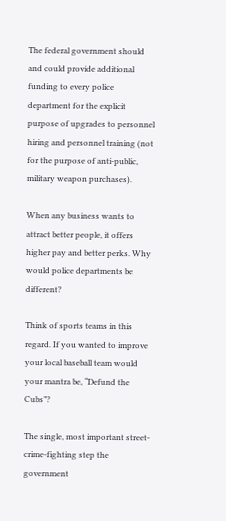The federal government should and could provide additional funding to every police department for the explicit purpose of upgrades to personnel hiring and personnel training (not for the purpose of anti-public, military weapon purchases).

When any business wants to attract better people, it offers higher pay and better perks. Why would police departments be different?

Think of sports teams in this regard. If you wanted to improve your local baseball team would your mantra be, “Defund the Cubs”?

The single, most important street-crime-fighting step the government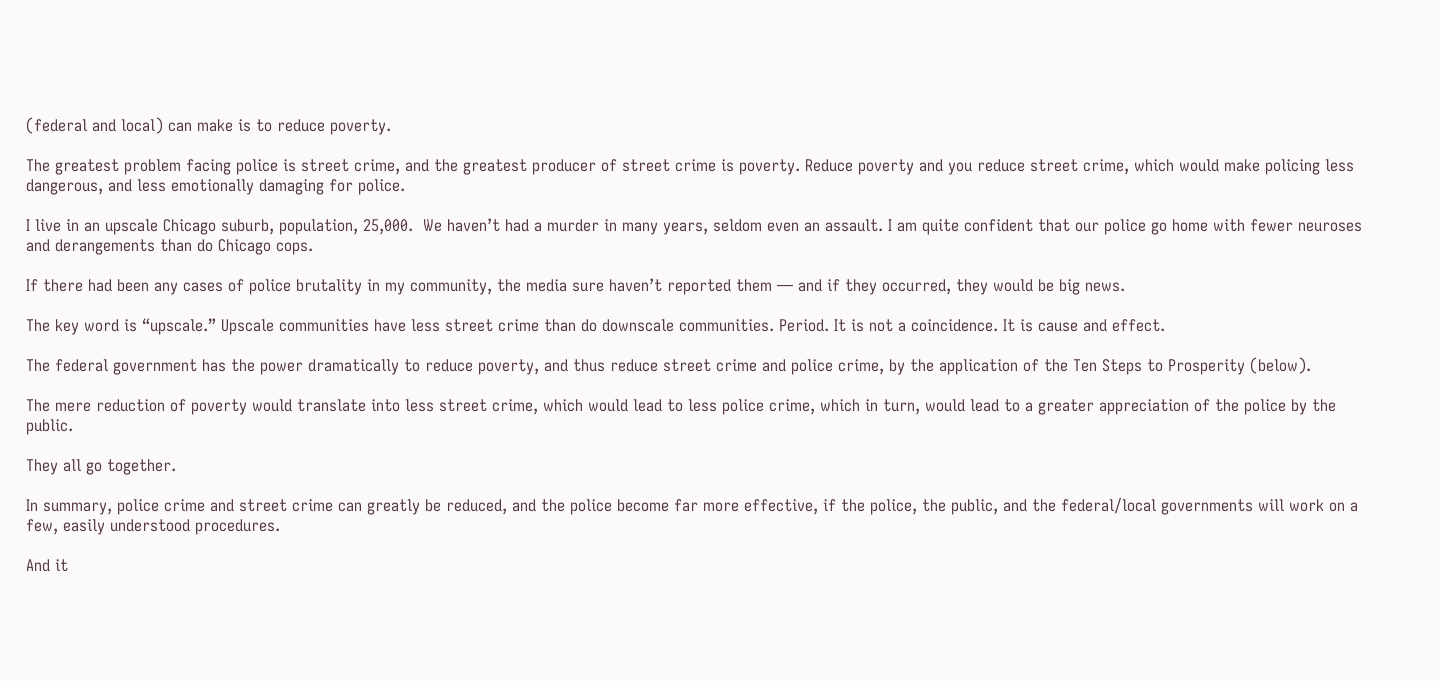(federal and local) can make is to reduce poverty.

The greatest problem facing police is street crime, and the greatest producer of street crime is poverty. Reduce poverty and you reduce street crime, which would make policing less dangerous, and less emotionally damaging for police.

I live in an upscale Chicago suburb, population, 25,000.  We haven’t had a murder in many years, seldom even an assault. I am quite confident that our police go home with fewer neuroses and derangements than do Chicago cops.

If there had been any cases of police brutality in my community, the media sure haven’t reported them — and if they occurred, they would be big news.

The key word is “upscale.” Upscale communities have less street crime than do downscale communities. Period. It is not a coincidence. It is cause and effect.

The federal government has the power dramatically to reduce poverty, and thus reduce street crime and police crime, by the application of the Ten Steps to Prosperity (below).

The mere reduction of poverty would translate into less street crime, which would lead to less police crime, which in turn, would lead to a greater appreciation of the police by the public.

They all go together.

In summary, police crime and street crime can greatly be reduced, and the police become far more effective, if the police, the public, and the federal/local governments will work on a few, easily understood procedures.

And it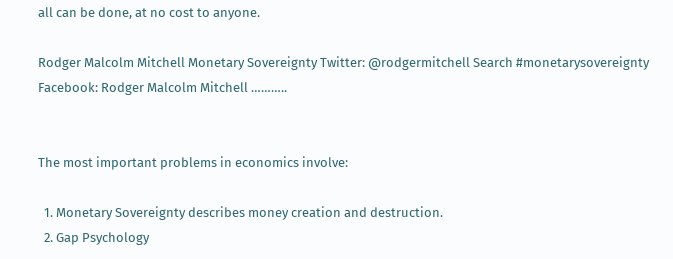all can be done, at no cost to anyone.

Rodger Malcolm Mitchell Monetary Sovereignty Twitter: @rodgermitchell Search #monetarysovereignty Facebook: Rodger Malcolm Mitchell ………..


The most important problems in economics involve:

  1. Monetary Sovereignty describes money creation and destruction.
  2. Gap Psychology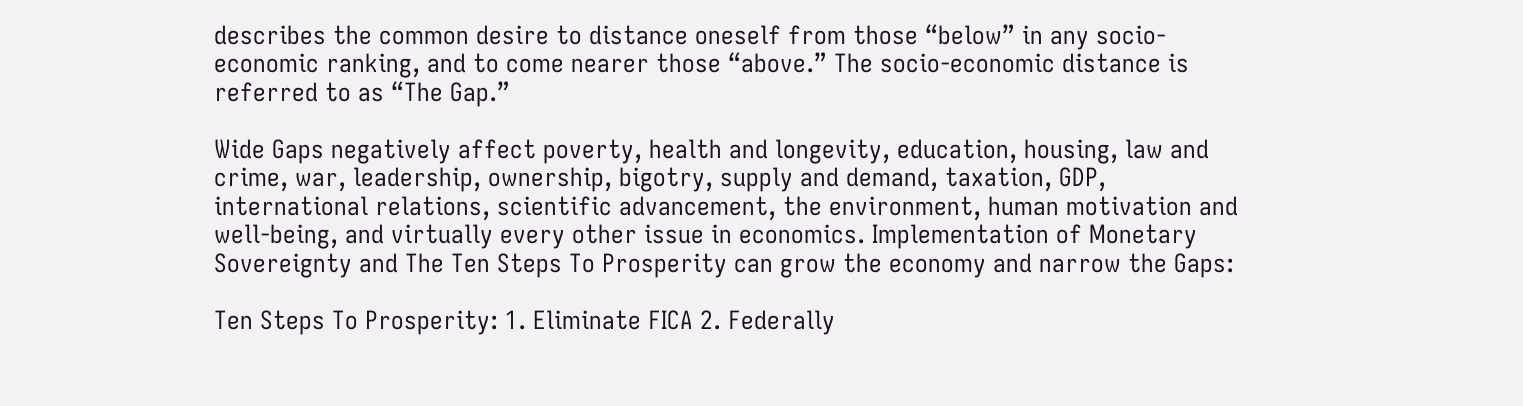describes the common desire to distance oneself from those “below” in any socio-economic ranking, and to come nearer those “above.” The socio-economic distance is referred to as “The Gap.”

Wide Gaps negatively affect poverty, health and longevity, education, housing, law and crime, war, leadership, ownership, bigotry, supply and demand, taxation, GDP, international relations, scientific advancement, the environment, human motivation and well-being, and virtually every other issue in economics. Implementation of Monetary Sovereignty and The Ten Steps To Prosperity can grow the economy and narrow the Gaps:

Ten Steps To Prosperity: 1. Eliminate FICA 2. Federally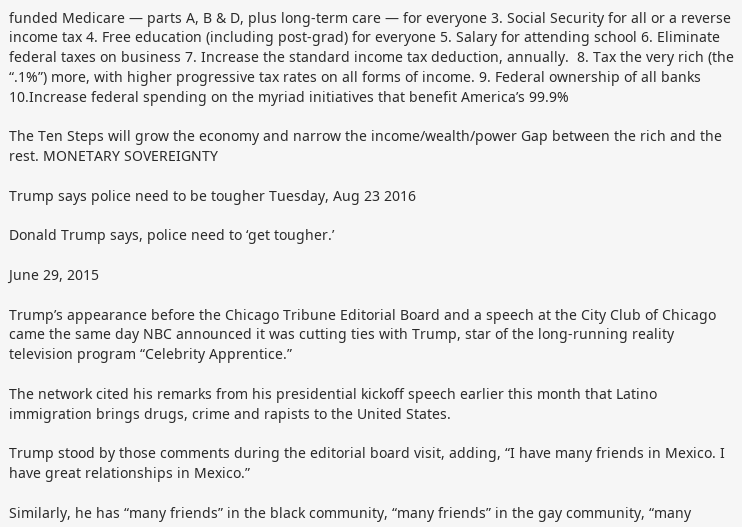funded Medicare — parts A, B & D, plus long-term care — for everyone 3. Social Security for all or a reverse income tax 4. Free education (including post-grad) for everyone 5. Salary for attending school 6. Eliminate federal taxes on business 7. Increase the standard income tax deduction, annually.  8. Tax the very rich (the “.1%”) more, with higher progressive tax rates on all forms of income. 9. Federal ownership of all banks 10.Increase federal spending on the myriad initiatives that benefit America’s 99.9%

The Ten Steps will grow the economy and narrow the income/wealth/power Gap between the rich and the rest. MONETARY SOVEREIGNTY

Trump says police need to be tougher Tuesday, Aug 23 2016

Donald Trump says, police need to ‘get tougher.’

June 29, 2015

Trump’s appearance before the Chicago Tribune Editorial Board and a speech at the City Club of Chicago came the same day NBC announced it was cutting ties with Trump, star of the long-running reality television program “Celebrity Apprentice.”

The network cited his remarks from his presidential kickoff speech earlier this month that Latino immigration brings drugs, crime and rapists to the United States.

Trump stood by those comments during the editorial board visit, adding, “I have many friends in Mexico. I have great relationships in Mexico.”

Similarly, he has “many friends” in the black community, “many friends” in the gay community, “many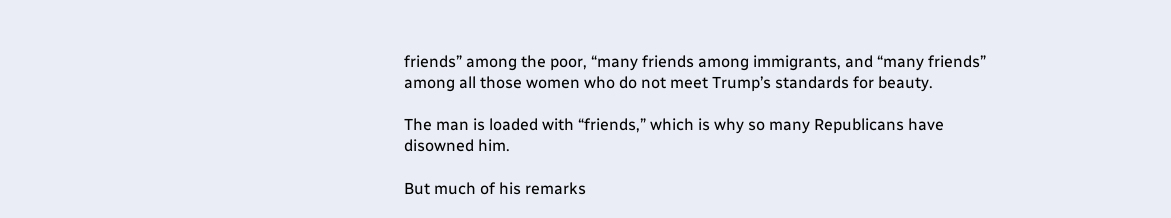friends” among the poor, “many friends among immigrants, and “many friends” among all those women who do not meet Trump’s standards for beauty.

The man is loaded with “friends,” which is why so many Republicans have disowned him.

But much of his remarks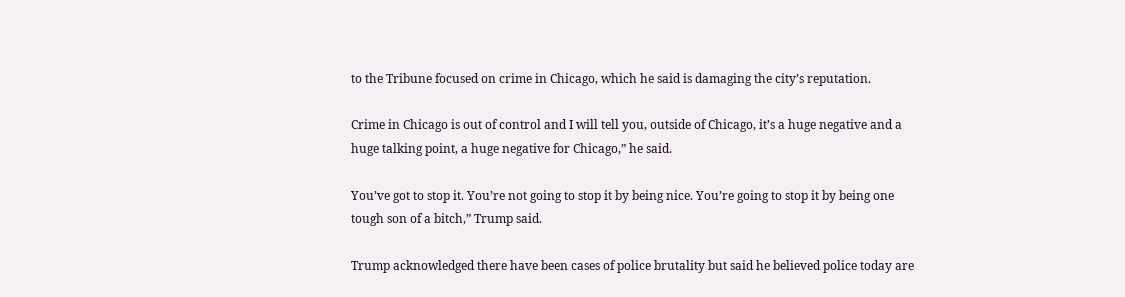to the Tribune focused on crime in Chicago, which he said is damaging the city’s reputation.

Crime in Chicago is out of control and I will tell you, outside of Chicago, it’s a huge negative and a huge talking point, a huge negative for Chicago,” he said.

You’ve got to stop it. You’re not going to stop it by being nice. You’re going to stop it by being one tough son of a bitch,” Trump said.

Trump acknowledged there have been cases of police brutality but said he believed police today are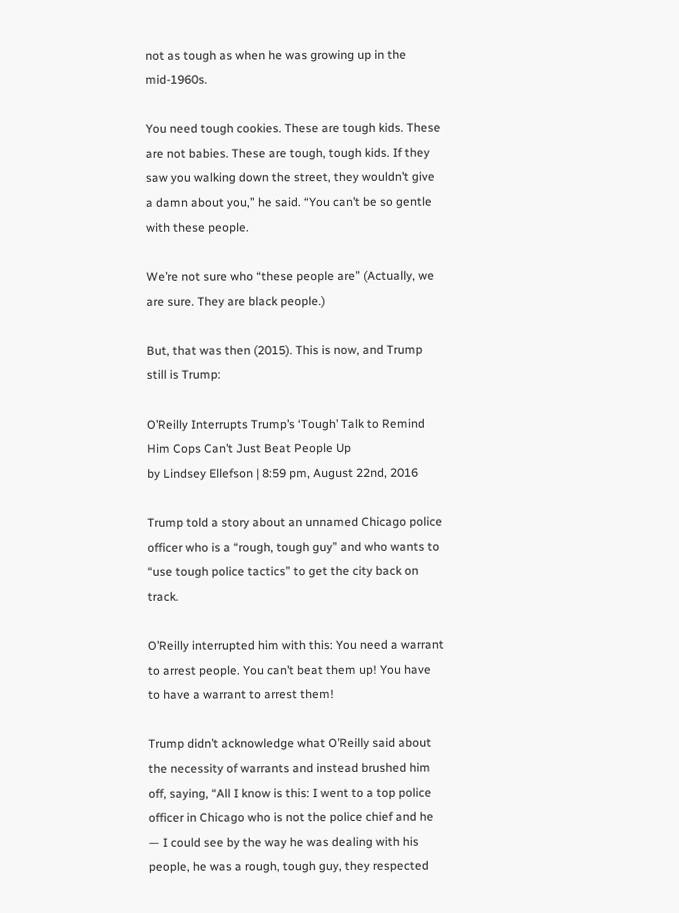not as tough as when he was growing up in the mid-1960s.

You need tough cookies. These are tough kids. These are not babies. These are tough, tough kids. If they saw you walking down the street, they wouldn’t give a damn about you,” he said. “You can’t be so gentle with these people.

We’re not sure who “these people are” (Actually, we are sure. They are black people.)

But, that was then (2015). This is now, and Trump still is Trump:

O’Reilly Interrupts Trump’s ‘Tough’ Talk to Remind Him Cops Can’t Just Beat People Up
by Lindsey Ellefson | 8:59 pm, August 22nd, 2016

Trump told a story about an unnamed Chicago police officer who is a “rough, tough guy” and who wants to “use tough police tactics” to get the city back on track.

O’Reilly interrupted him with this: You need a warrant to arrest people. You can’t beat them up! You have to have a warrant to arrest them!

Trump didn’t acknowledge what O’Reilly said about the necessity of warrants and instead brushed him off, saying, “All I know is this: I went to a top police officer in Chicago who is not the police chief and he — I could see by the way he was dealing with his people, he was a rough, tough guy, they respected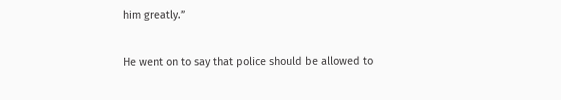him greatly.”

He went on to say that police should be allowed to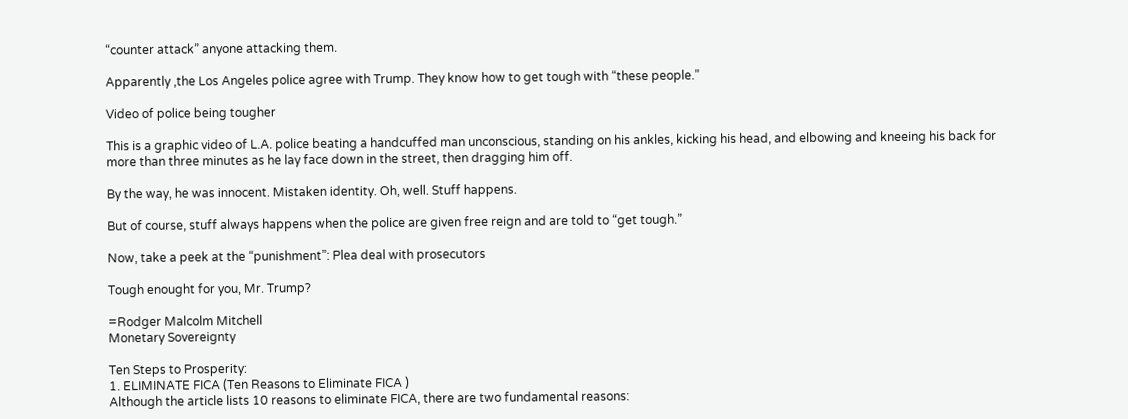“counter attack” anyone attacking them.

Apparently ,the Los Angeles police agree with Trump. They know how to get tough with “these people.”

Video of police being tougher

This is a graphic video of L.A. police beating a handcuffed man unconscious, standing on his ankles, kicking his head, and elbowing and kneeing his back for more than three minutes as he lay face down in the street, then dragging him off.

By the way, he was innocent. Mistaken identity. Oh, well. Stuff happens.

But of course, stuff always happens when the police are given free reign and are told to “get tough.”

Now, take a peek at the “punishment”: Plea deal with prosecutors

Tough enought for you, Mr. Trump?

=Rodger Malcolm Mitchell
Monetary Sovereignty

Ten Steps to Prosperity:
1. ELIMINATE FICA (Ten Reasons to Eliminate FICA )
Although the article lists 10 reasons to eliminate FICA, there are two fundamental reasons: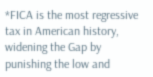*FICA is the most regressive tax in American history, widening the Gap by punishing the low and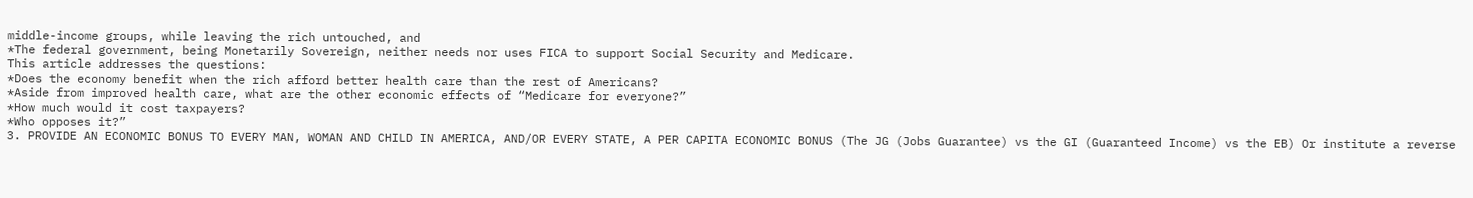middle-income groups, while leaving the rich untouched, and
*The federal government, being Monetarily Sovereign, neither needs nor uses FICA to support Social Security and Medicare.
This article addresses the questions:
*Does the economy benefit when the rich afford better health care than the rest of Americans?
*Aside from improved health care, what are the other economic effects of “Medicare for everyone?”
*How much would it cost taxpayers?
*Who opposes it?”
3. PROVIDE AN ECONOMIC BONUS TO EVERY MAN, WOMAN AND CHILD IN AMERICA, AND/OR EVERY STATE, A PER CAPITA ECONOMIC BONUS (The JG (Jobs Guarantee) vs the GI (Guaranteed Income) vs the EB) Or institute a reverse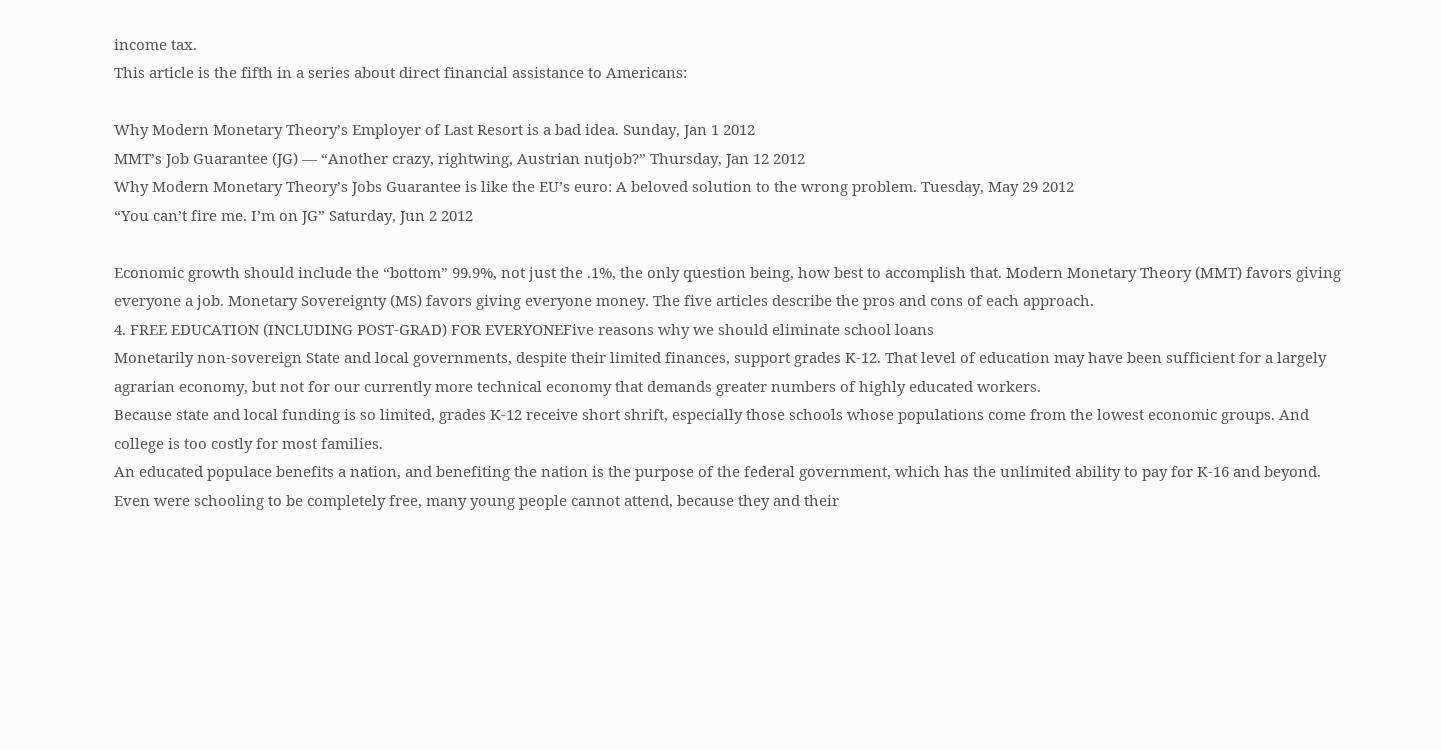income tax.
This article is the fifth in a series about direct financial assistance to Americans:

Why Modern Monetary Theory’s Employer of Last Resort is a bad idea. Sunday, Jan 1 2012
MMT’s Job Guarantee (JG) — “Another crazy, rightwing, Austrian nutjob?” Thursday, Jan 12 2012
Why Modern Monetary Theory’s Jobs Guarantee is like the EU’s euro: A beloved solution to the wrong problem. Tuesday, May 29 2012
“You can’t fire me. I’m on JG” Saturday, Jun 2 2012

Economic growth should include the “bottom” 99.9%, not just the .1%, the only question being, how best to accomplish that. Modern Monetary Theory (MMT) favors giving everyone a job. Monetary Sovereignty (MS) favors giving everyone money. The five articles describe the pros and cons of each approach.
4. FREE EDUCATION (INCLUDING POST-GRAD) FOR EVERYONEFive reasons why we should eliminate school loans
Monetarily non-sovereign State and local governments, despite their limited finances, support grades K-12. That level of education may have been sufficient for a largely agrarian economy, but not for our currently more technical economy that demands greater numbers of highly educated workers.
Because state and local funding is so limited, grades K-12 receive short shrift, especially those schools whose populations come from the lowest economic groups. And college is too costly for most families.
An educated populace benefits a nation, and benefiting the nation is the purpose of the federal government, which has the unlimited ability to pay for K-16 and beyond.
Even were schooling to be completely free, many young people cannot attend, because they and their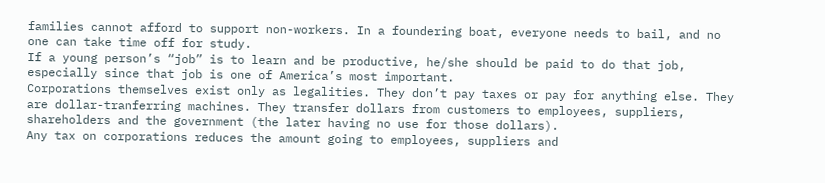families cannot afford to support non-workers. In a foundering boat, everyone needs to bail, and no one can take time off for study.
If a young person’s “job” is to learn and be productive, he/she should be paid to do that job, especially since that job is one of America’s most important.
Corporations themselves exist only as legalities. They don’t pay taxes or pay for anything else. They are dollar-tranferring machines. They transfer dollars from customers to employees, suppliers, shareholders and the government (the later having no use for those dollars).
Any tax on corporations reduces the amount going to employees, suppliers and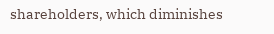shareholders, which diminishes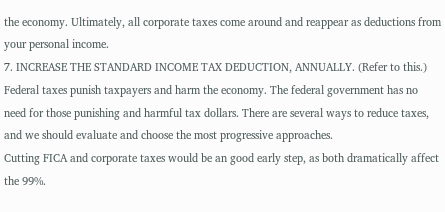the economy. Ultimately, all corporate taxes come around and reappear as deductions from your personal income.
7. INCREASE THE STANDARD INCOME TAX DEDUCTION, ANNUALLY. (Refer to this.) Federal taxes punish taxpayers and harm the economy. The federal government has no need for those punishing and harmful tax dollars. There are several ways to reduce taxes, and we should evaluate and choose the most progressive approaches.
Cutting FICA and corporate taxes would be an good early step, as both dramatically affect the 99%.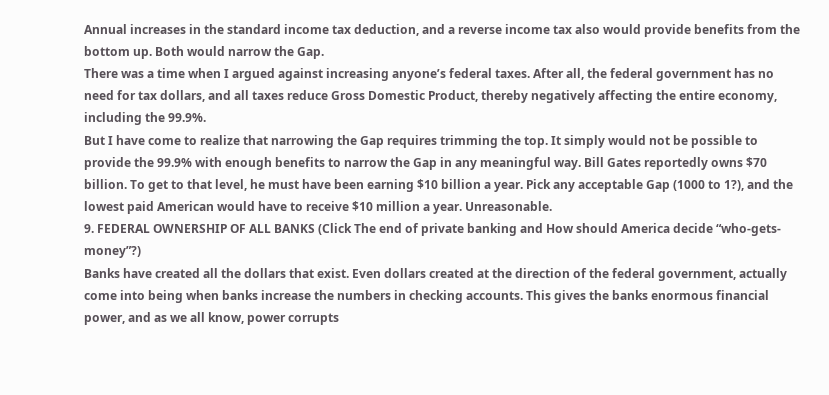Annual increases in the standard income tax deduction, and a reverse income tax also would provide benefits from the bottom up. Both would narrow the Gap.
There was a time when I argued against increasing anyone’s federal taxes. After all, the federal government has no need for tax dollars, and all taxes reduce Gross Domestic Product, thereby negatively affecting the entire economy, including the 99.9%.
But I have come to realize that narrowing the Gap requires trimming the top. It simply would not be possible to provide the 99.9% with enough benefits to narrow the Gap in any meaningful way. Bill Gates reportedly owns $70 billion. To get to that level, he must have been earning $10 billion a year. Pick any acceptable Gap (1000 to 1?), and the lowest paid American would have to receive $10 million a year. Unreasonable.
9. FEDERAL OWNERSHIP OF ALL BANKS (Click The end of private banking and How should America decide “who-gets-money”?)
Banks have created all the dollars that exist. Even dollars created at the direction of the federal government, actually come into being when banks increase the numbers in checking accounts. This gives the banks enormous financial power, and as we all know, power corrupts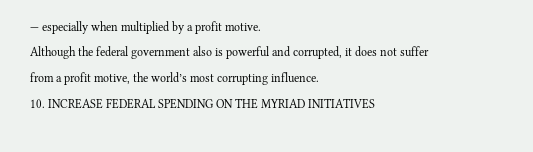— especially when multiplied by a profit motive.
Although the federal government also is powerful and corrupted, it does not suffer from a profit motive, the world’s most corrupting influence.
10. INCREASE FEDERAL SPENDING ON THE MYRIAD INITIATIVES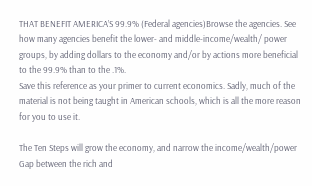THAT BENEFIT AMERICA’S 99.9% (Federal agencies)Browse the agencies. See how many agencies benefit the lower- and middle-income/wealth/ power groups, by adding dollars to the economy and/or by actions more beneficial to the 99.9% than to the .1%.
Save this reference as your primer to current economics. Sadly, much of the material is not being taught in American schools, which is all the more reason for you to use it.

The Ten Steps will grow the economy, and narrow the income/wealth/power Gap between the rich and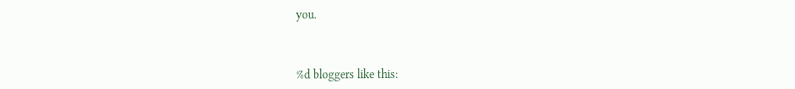you.



%d bloggers like this: